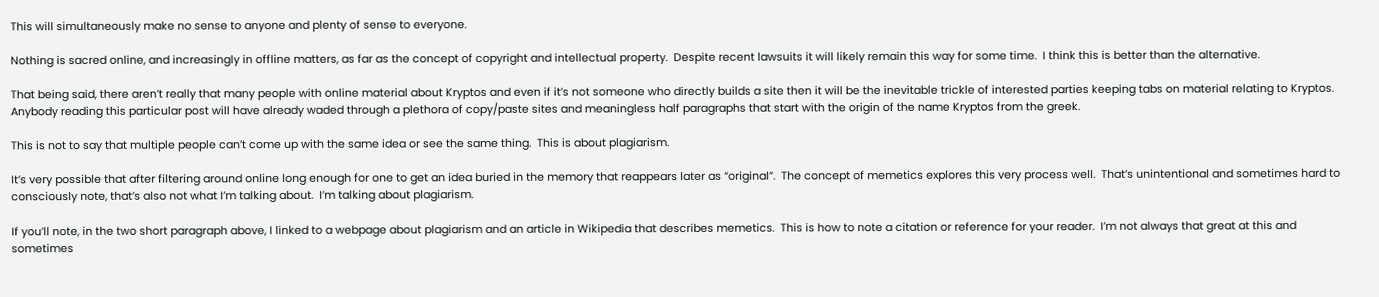This will simultaneously make no sense to anyone and plenty of sense to everyone.

Nothing is sacred online, and increasingly in offline matters, as far as the concept of copyright and intellectual property.  Despite recent lawsuits it will likely remain this way for some time.  I think this is better than the alternative.

That being said, there aren’t really that many people with online material about Kryptos and even if it’s not someone who directly builds a site then it will be the inevitable trickle of interested parties keeping tabs on material relating to Kryptos.  Anybody reading this particular post will have already waded through a plethora of copy/paste sites and meaningless half paragraphs that start with the origin of the name Kryptos from the greek.

This is not to say that multiple people can’t come up with the same idea or see the same thing.  This is about plagiarism.

It’s very possible that after filtering around online long enough for one to get an idea buried in the memory that reappears later as “original”.  The concept of memetics explores this very process well.  That’s unintentional and sometimes hard to consciously note, that’s also not what I’m talking about.  I’m talking about plagiarism.

If you’ll note, in the two short paragraph above, I linked to a webpage about plagiarism and an article in Wikipedia that describes memetics.  This is how to note a citation or reference for your reader.  I’m not always that great at this and sometimes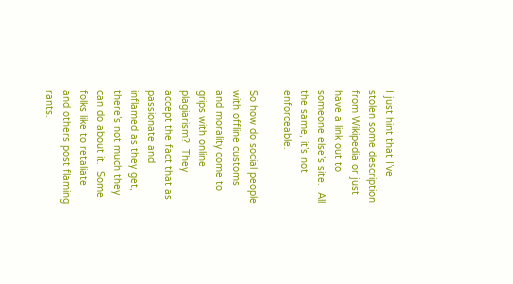I just hint that I’ve stolen some description from Wikipedia or just have a link out to someone else’s site.  All the same, it’s not enforceable.

So how do social people with offline customs and morality come to grips with online plagiarism?  They accept the fact that as passionate and inflamed as they get, there’s not much they can do about it.  Some folks like to retaliate and others post flaming rants.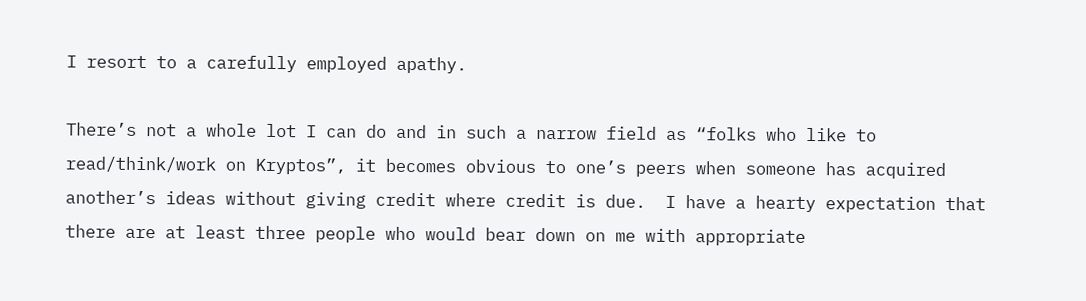I resort to a carefully employed apathy.

There’s not a whole lot I can do and in such a narrow field as “folks who like to read/think/work on Kryptos”, it becomes obvious to one’s peers when someone has acquired another’s ideas without giving credit where credit is due.  I have a hearty expectation that there are at least three people who would bear down on me with appropriate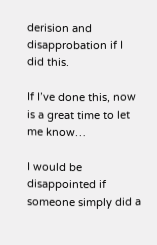derision and disapprobation if I did this.

If I’ve done this, now is a great time to let me know…

I would be disappointed if someone simply did a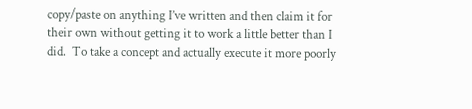copy/paste on anything I’ve written and then claim it for their own without getting it to work a little better than I did.  To take a concept and actually execute it more poorly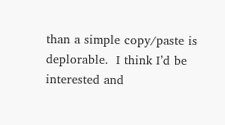than a simple copy/paste is deplorable.  I think I’d be interested and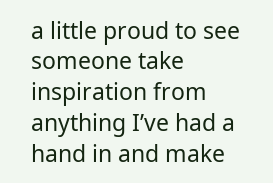a little proud to see someone take inspiration from anything I’ve had a hand in and make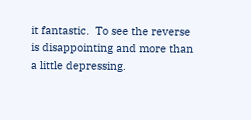it fantastic.  To see the reverse is disappointing and more than a little depressing.